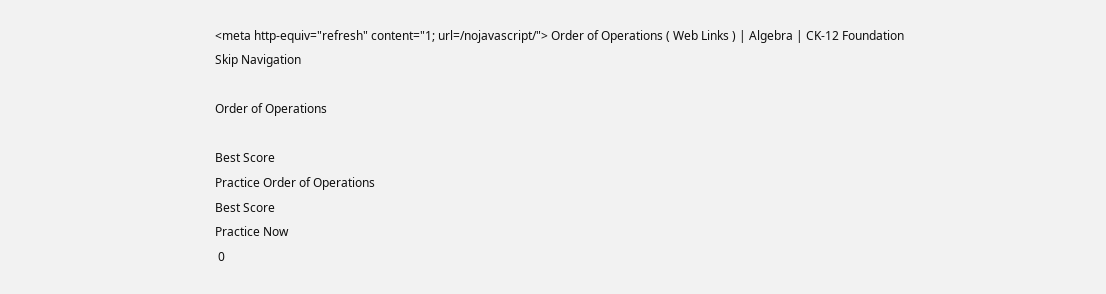<meta http-equiv="refresh" content="1; url=/nojavascript/"> Order of Operations ( Web Links ) | Algebra | CK-12 Foundation
Skip Navigation

Order of Operations

Best Score
Practice Order of Operations
Best Score
Practice Now
 0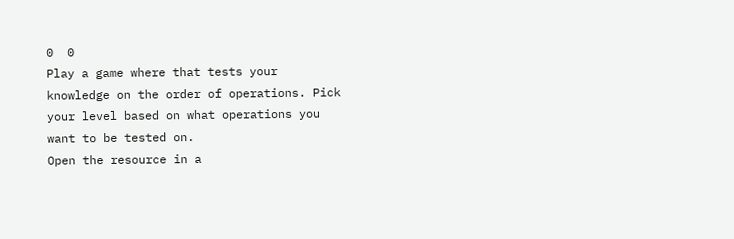0  0
Play a game where that tests your knowledge on the order of operations. Pick your level based on what operations you want to be tested on.
Open the resource in a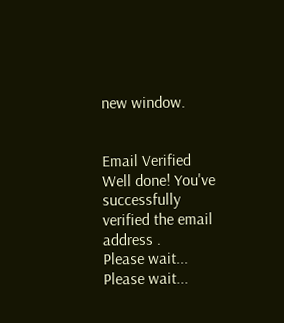new window.


Email Verified
Well done! You've successfully verified the email address .
Please wait...
Please wait...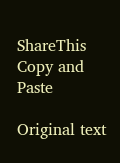ShareThis Copy and Paste

Original text